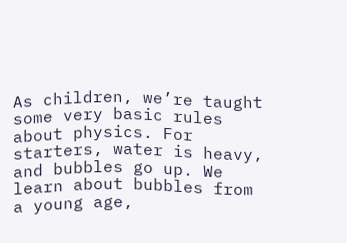As children, we’re taught some very basic rules about physics. For starters, water is heavy, and bubbles go up. We learn about bubbles from a young age,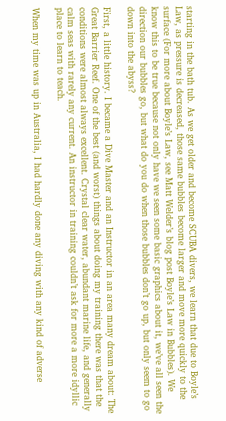starting in the bath tub. As we get older and become SCUBA divers, we learn that due to Boyle’s Law, as pressure is decreased, those same bubbles become larger and move more quickly to the surface (For more about Boyle’s Law, see Matt Welder’s blog post Boyle’s Law in Bubbles). We know this to be true because not only have we seen some basic graphics about it, we’ve all seen the direction our bubbles go, but what do you do when those bubbles don’t go up, but only seem to go down into the abyss?

First, a little history. I became a Dive Master and an Instructor in an area many dream about: The Great Barrier Reef. One of the best (and worst) things about doing my training there was that the conditions were almost always excellent. Crystal clear water, abundant marine life, and generally calm seas with rarely any current. An instructor in training couldn’t ask for more a more idyllic place to learn to teach.

When my time was up in Australia, I had hardly done any diving with any kind of adverse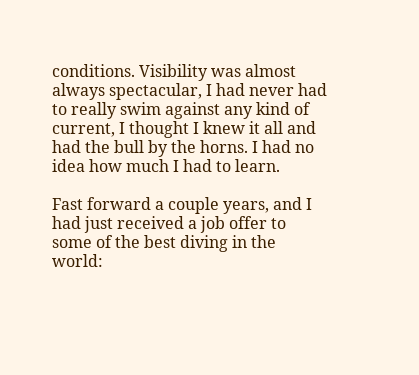conditions. Visibility was almost always spectacular, I had never had to really swim against any kind of current, I thought I knew it all and had the bull by the horns. I had no idea how much I had to learn.

Fast forward a couple years, and I had just received a job offer to some of the best diving in the world: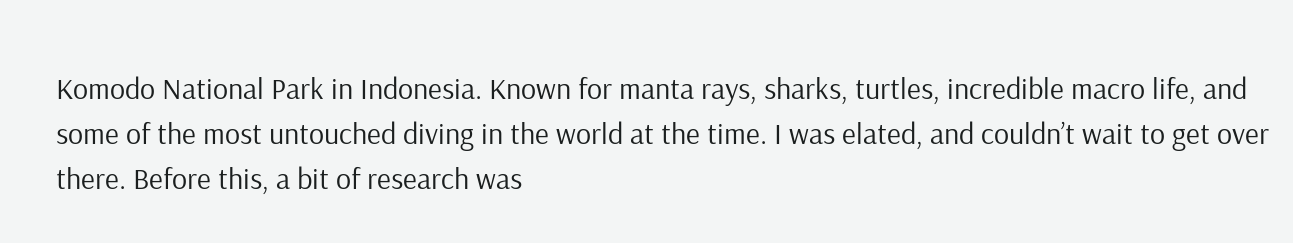Komodo National Park in Indonesia. Known for manta rays, sharks, turtles, incredible macro life, and some of the most untouched diving in the world at the time. I was elated, and couldn’t wait to get over there. Before this, a bit of research was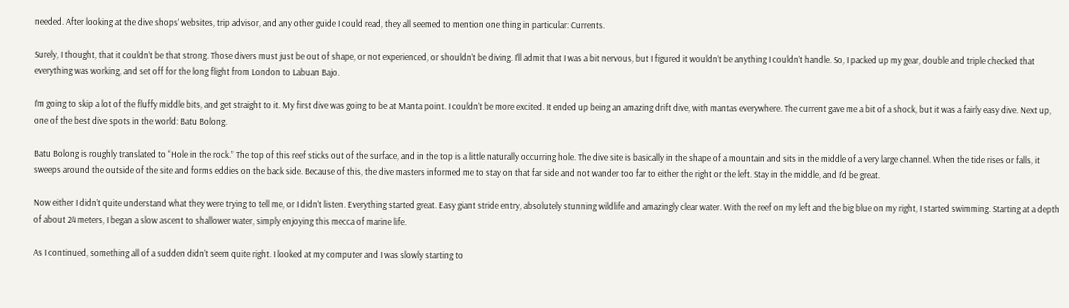needed. After looking at the dive shops’ websites, trip advisor, and any other guide I could read, they all seemed to mention one thing in particular: Currents.

Surely, I thought, that it couldn’t be that strong. Those divers must just be out of shape, or not experienced, or shouldn’t be diving. I’ll admit that I was a bit nervous, but I figured it wouldn’t be anything I couldn’t handle. So, I packed up my gear, double and triple checked that everything was working, and set off for the long flight from London to Labuan Bajo.

I’m going to skip a lot of the fluffy middle bits, and get straight to it. My first dive was going to be at Manta point. I couldn’t be more excited. It ended up being an amazing drift dive, with mantas everywhere. The current gave me a bit of a shock, but it was a fairly easy dive. Next up, one of the best dive spots in the world: Batu Bolong.

Batu Bolong is roughly translated to “Hole in the rock.” The top of this reef sticks out of the surface, and in the top is a little naturally occurring hole. The dive site is basically in the shape of a mountain and sits in the middle of a very large channel. When the tide rises or falls, it sweeps around the outside of the site and forms eddies on the back side. Because of this, the dive masters informed me to stay on that far side and not wander too far to either the right or the left. Stay in the middle, and I’d be great.

Now either I didn’t quite understand what they were trying to tell me, or I didn’t listen. Everything started great. Easy giant stride entry, absolutely stunning wildlife and amazingly clear water. With the reef on my left and the big blue on my right, I started swimming. Starting at a depth of about 24 meters, I began a slow ascent to shallower water, simply enjoying this mecca of marine life.

As I continued, something all of a sudden didn’t seem quite right. I looked at my computer and I was slowly starting to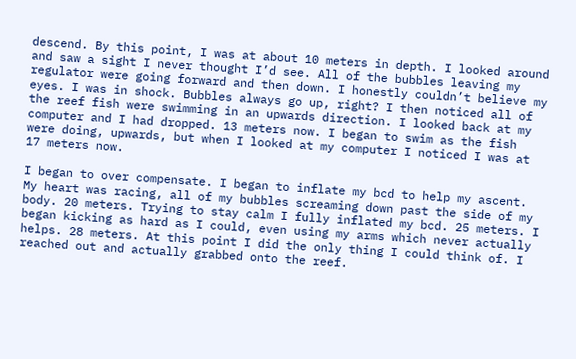descend. By this point, I was at about 10 meters in depth. I looked around and saw a sight I never thought I’d see. All of the bubbles leaving my regulator were going forward and then down. I honestly couldn’t believe my eyes. I was in shock. Bubbles always go up, right? I then noticed all of the reef fish were swimming in an upwards direction. I looked back at my computer and I had dropped. 13 meters now. I began to swim as the fish were doing, upwards, but when I looked at my computer I noticed I was at 17 meters now.

I began to over compensate. I began to inflate my bcd to help my ascent. My heart was racing, all of my bubbles screaming down past the side of my body. 20 meters. Trying to stay calm I fully inflated my bcd. 25 meters. I began kicking as hard as I could, even using my arms which never actually helps. 28 meters. At this point I did the only thing I could think of. I reached out and actually grabbed onto the reef.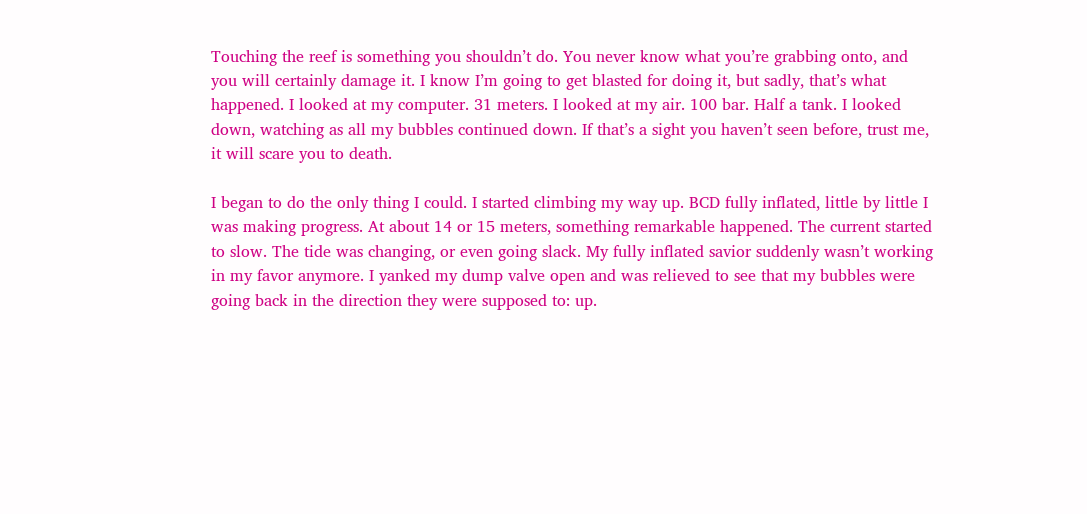Touching the reef is something you shouldn’t do. You never know what you’re grabbing onto, and you will certainly damage it. I know I’m going to get blasted for doing it, but sadly, that’s what happened. I looked at my computer. 31 meters. I looked at my air. 100 bar. Half a tank. I looked down, watching as all my bubbles continued down. If that’s a sight you haven’t seen before, trust me, it will scare you to death.

I began to do the only thing I could. I started climbing my way up. BCD fully inflated, little by little I was making progress. At about 14 or 15 meters, something remarkable happened. The current started to slow. The tide was changing, or even going slack. My fully inflated savior suddenly wasn’t working in my favor anymore. I yanked my dump valve open and was relieved to see that my bubbles were going back in the direction they were supposed to: up.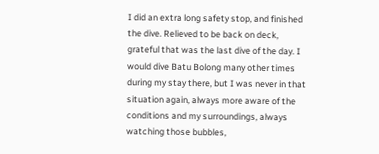I did an extra long safety stop, and finished the dive. Relieved to be back on deck, grateful that was the last dive of the day. I would dive Batu Bolong many other times during my stay there, but I was never in that situation again, always more aware of the conditions and my surroundings, always watching those bubbles,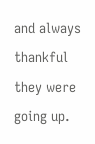and always thankful they were going up.